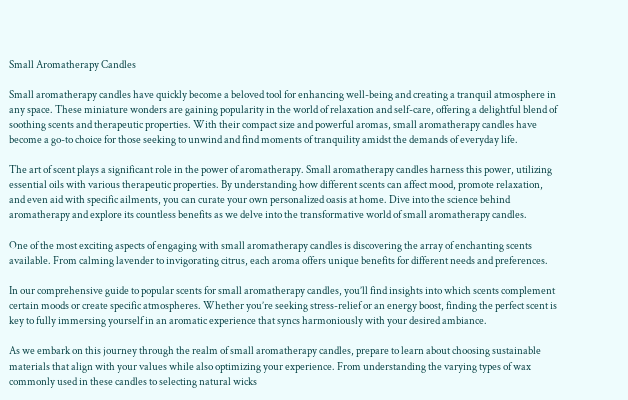Small Aromatherapy Candles

Small aromatherapy candles have quickly become a beloved tool for enhancing well-being and creating a tranquil atmosphere in any space. These miniature wonders are gaining popularity in the world of relaxation and self-care, offering a delightful blend of soothing scents and therapeutic properties. With their compact size and powerful aromas, small aromatherapy candles have become a go-to choice for those seeking to unwind and find moments of tranquility amidst the demands of everyday life.

The art of scent plays a significant role in the power of aromatherapy. Small aromatherapy candles harness this power, utilizing essential oils with various therapeutic properties. By understanding how different scents can affect mood, promote relaxation, and even aid with specific ailments, you can curate your own personalized oasis at home. Dive into the science behind aromatherapy and explore its countless benefits as we delve into the transformative world of small aromatherapy candles.

One of the most exciting aspects of engaging with small aromatherapy candles is discovering the array of enchanting scents available. From calming lavender to invigorating citrus, each aroma offers unique benefits for different needs and preferences.

In our comprehensive guide to popular scents for small aromatherapy candles, you’ll find insights into which scents complement certain moods or create specific atmospheres. Whether you’re seeking stress-relief or an energy boost, finding the perfect scent is key to fully immersing yourself in an aromatic experience that syncs harmoniously with your desired ambiance.

As we embark on this journey through the realm of small aromatherapy candles, prepare to learn about choosing sustainable materials that align with your values while also optimizing your experience. From understanding the varying types of wax commonly used in these candles to selecting natural wicks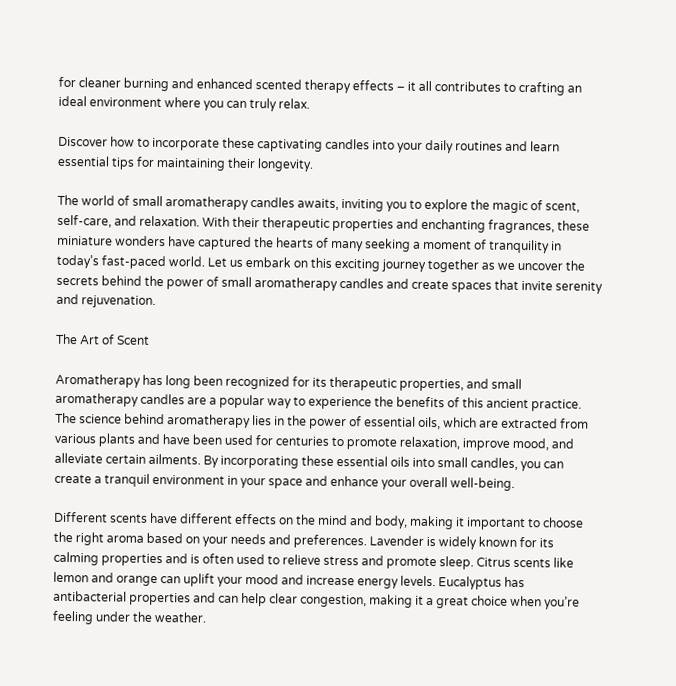for cleaner burning and enhanced scented therapy effects – it all contributes to crafting an ideal environment where you can truly relax.

Discover how to incorporate these captivating candles into your daily routines and learn essential tips for maintaining their longevity.

The world of small aromatherapy candles awaits, inviting you to explore the magic of scent, self-care, and relaxation. With their therapeutic properties and enchanting fragrances, these miniature wonders have captured the hearts of many seeking a moment of tranquility in today’s fast-paced world. Let us embark on this exciting journey together as we uncover the secrets behind the power of small aromatherapy candles and create spaces that invite serenity and rejuvenation.

The Art of Scent

Aromatherapy has long been recognized for its therapeutic properties, and small aromatherapy candles are a popular way to experience the benefits of this ancient practice. The science behind aromatherapy lies in the power of essential oils, which are extracted from various plants and have been used for centuries to promote relaxation, improve mood, and alleviate certain ailments. By incorporating these essential oils into small candles, you can create a tranquil environment in your space and enhance your overall well-being.

Different scents have different effects on the mind and body, making it important to choose the right aroma based on your needs and preferences. Lavender is widely known for its calming properties and is often used to relieve stress and promote sleep. Citrus scents like lemon and orange can uplift your mood and increase energy levels. Eucalyptus has antibacterial properties and can help clear congestion, making it a great choice when you’re feeling under the weather.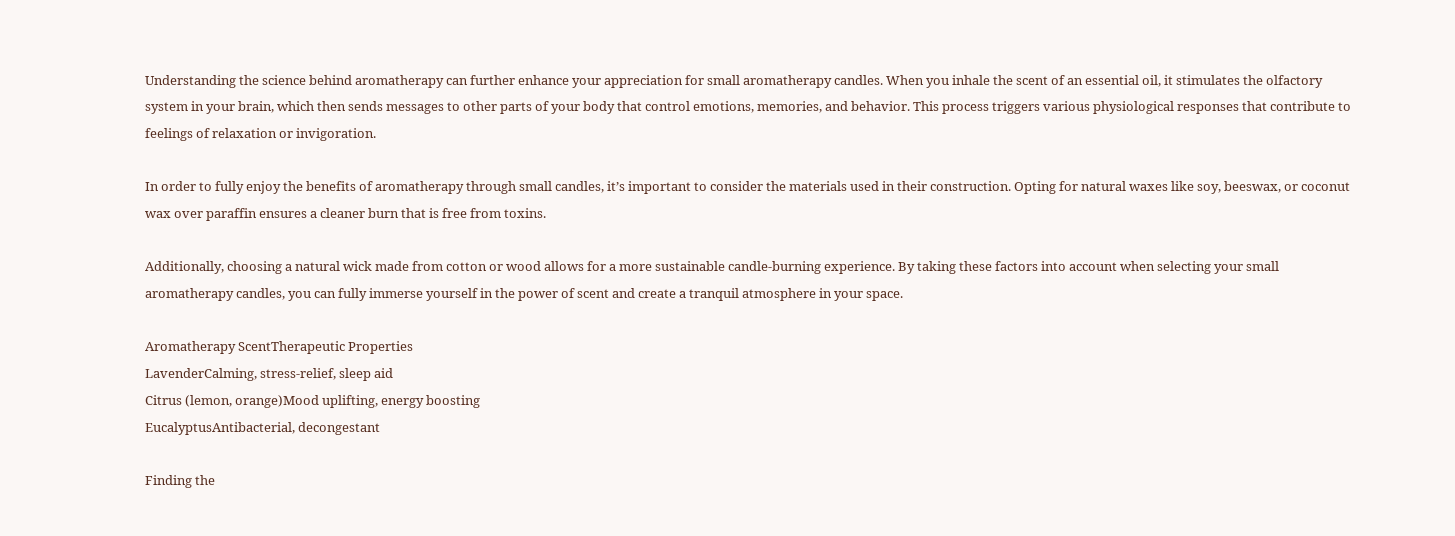Understanding the science behind aromatherapy can further enhance your appreciation for small aromatherapy candles. When you inhale the scent of an essential oil, it stimulates the olfactory system in your brain, which then sends messages to other parts of your body that control emotions, memories, and behavior. This process triggers various physiological responses that contribute to feelings of relaxation or invigoration.

In order to fully enjoy the benefits of aromatherapy through small candles, it’s important to consider the materials used in their construction. Opting for natural waxes like soy, beeswax, or coconut wax over paraffin ensures a cleaner burn that is free from toxins.

Additionally, choosing a natural wick made from cotton or wood allows for a more sustainable candle-burning experience. By taking these factors into account when selecting your small aromatherapy candles, you can fully immerse yourself in the power of scent and create a tranquil atmosphere in your space.

Aromatherapy ScentTherapeutic Properties
LavenderCalming, stress-relief, sleep aid
Citrus (lemon, orange)Mood uplifting, energy boosting
EucalyptusAntibacterial, decongestant

Finding the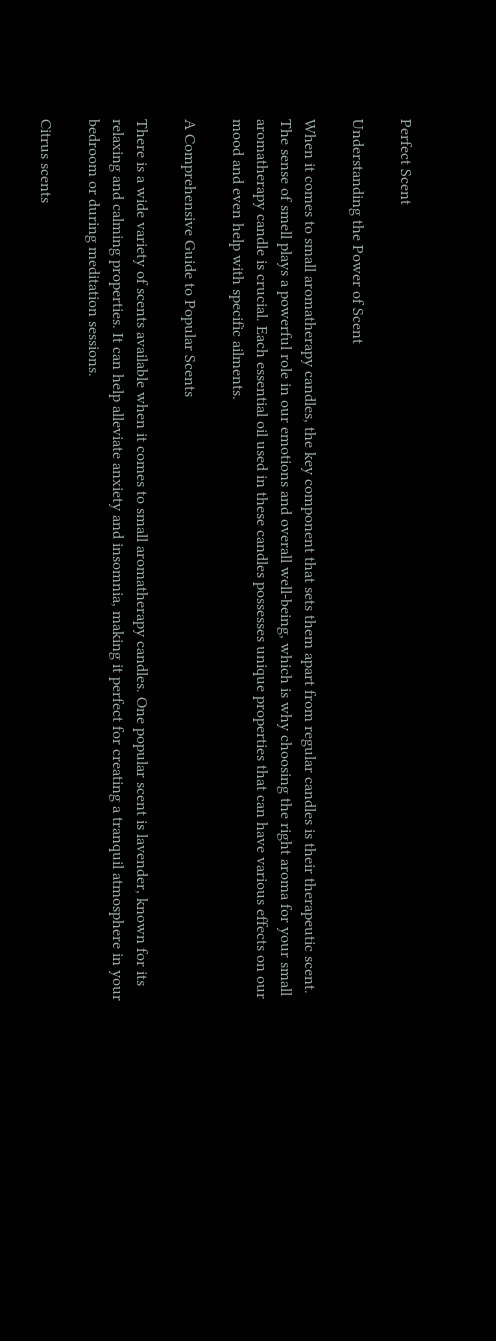Perfect Scent

Understanding the Power of Scent

When it comes to small aromatherapy candles, the key component that sets them apart from regular candles is their therapeutic scent. The sense of smell plays a powerful role in our emotions and overall well-being, which is why choosing the right aroma for your small aromatherapy candle is crucial. Each essential oil used in these candles possesses unique properties that can have various effects on our mood and even help with specific ailments.

A Comprehensive Guide to Popular Scents

There is a wide variety of scents available when it comes to small aromatherapy candles. One popular scent is lavender, known for its relaxing and calming properties. It can help alleviate anxiety and insomnia, making it perfect for creating a tranquil atmosphere in your bedroom or during meditation sessions.

Citrus scents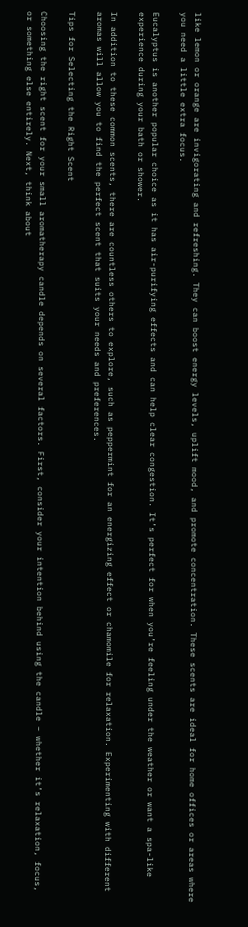like lemon or orange are invigorating and refreshing. They can boost energy levels, uplift mood, and promote concentration. These scents are ideal for home offices or areas where you need a little extra focus.

Eucalyptus is another popular choice as it has air-purifying effects and can help clear congestion. It’s perfect for when you’re feeling under the weather or want a spa-like experience during your bath or shower.

In addition to these common scents, there are countless others to explore, such as peppermint for an energizing effect or chamomile for relaxation. Experimenting with different aromas will allow you to find the perfect scent that suits your needs and preferences.

Tips for Selecting the Right Scent

Choosing the right scent for your small aromatherapy candle depends on several factors. First, consider your intention behind using the candle – whether it’s relaxation, focus, or something else entirely. Next, think about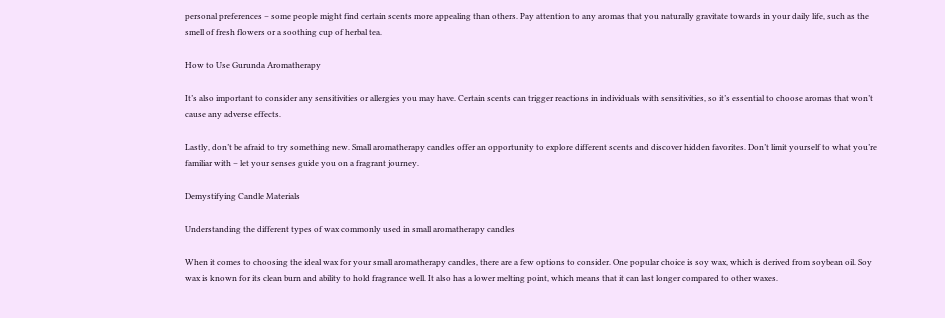personal preferences – some people might find certain scents more appealing than others. Pay attention to any aromas that you naturally gravitate towards in your daily life, such as the smell of fresh flowers or a soothing cup of herbal tea.

How to Use Gurunda Aromatherapy

It’s also important to consider any sensitivities or allergies you may have. Certain scents can trigger reactions in individuals with sensitivities, so it’s essential to choose aromas that won’t cause any adverse effects.

Lastly, don’t be afraid to try something new. Small aromatherapy candles offer an opportunity to explore different scents and discover hidden favorites. Don’t limit yourself to what you’re familiar with – let your senses guide you on a fragrant journey.

Demystifying Candle Materials

Understanding the different types of wax commonly used in small aromatherapy candles

When it comes to choosing the ideal wax for your small aromatherapy candles, there are a few options to consider. One popular choice is soy wax, which is derived from soybean oil. Soy wax is known for its clean burn and ability to hold fragrance well. It also has a lower melting point, which means that it can last longer compared to other waxes.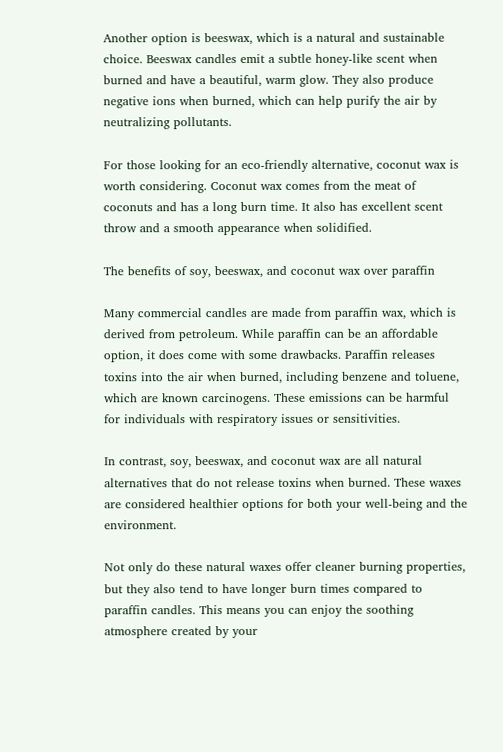Another option is beeswax, which is a natural and sustainable choice. Beeswax candles emit a subtle honey-like scent when burned and have a beautiful, warm glow. They also produce negative ions when burned, which can help purify the air by neutralizing pollutants.

For those looking for an eco-friendly alternative, coconut wax is worth considering. Coconut wax comes from the meat of coconuts and has a long burn time. It also has excellent scent throw and a smooth appearance when solidified.

The benefits of soy, beeswax, and coconut wax over paraffin

Many commercial candles are made from paraffin wax, which is derived from petroleum. While paraffin can be an affordable option, it does come with some drawbacks. Paraffin releases toxins into the air when burned, including benzene and toluene, which are known carcinogens. These emissions can be harmful for individuals with respiratory issues or sensitivities.

In contrast, soy, beeswax, and coconut wax are all natural alternatives that do not release toxins when burned. These waxes are considered healthier options for both your well-being and the environment.

Not only do these natural waxes offer cleaner burning properties, but they also tend to have longer burn times compared to paraffin candles. This means you can enjoy the soothing atmosphere created by your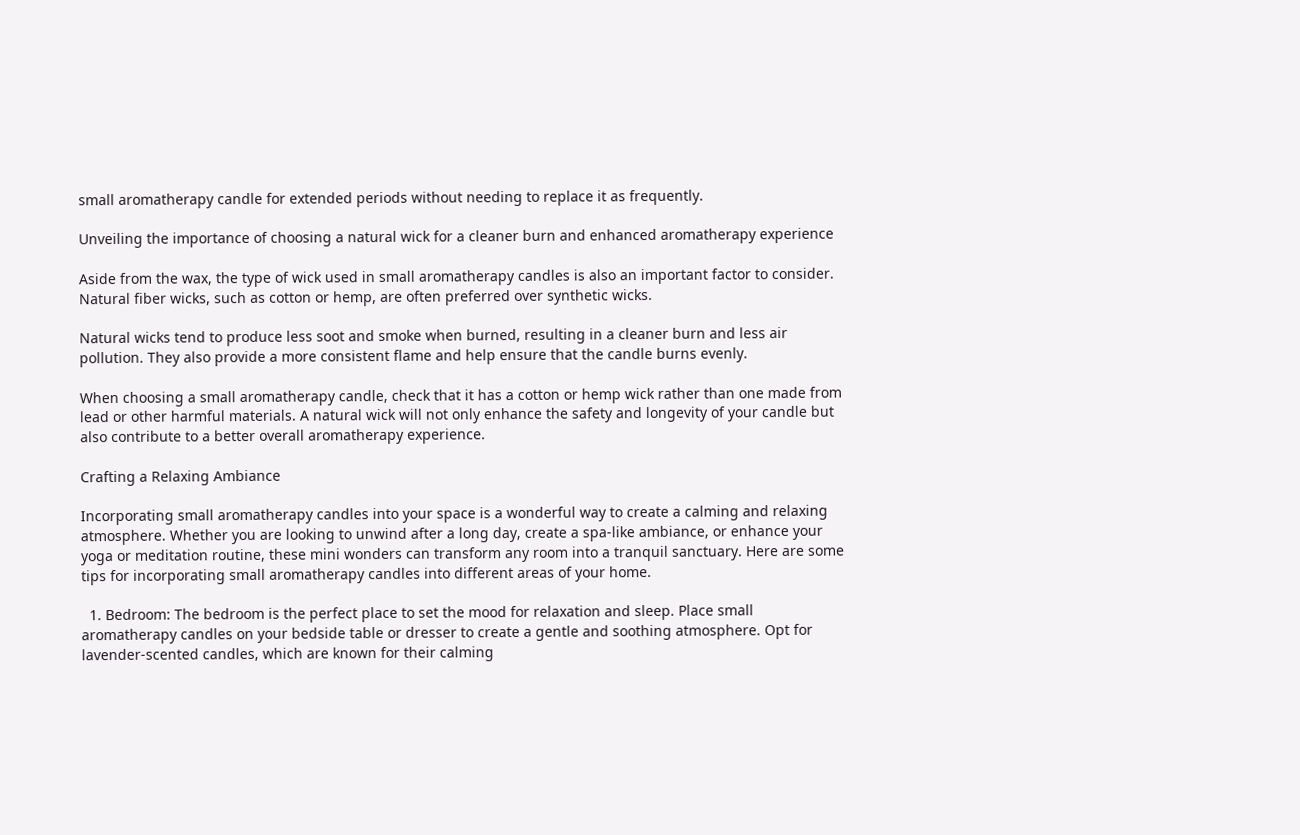small aromatherapy candle for extended periods without needing to replace it as frequently.

Unveiling the importance of choosing a natural wick for a cleaner burn and enhanced aromatherapy experience

Aside from the wax, the type of wick used in small aromatherapy candles is also an important factor to consider. Natural fiber wicks, such as cotton or hemp, are often preferred over synthetic wicks.

Natural wicks tend to produce less soot and smoke when burned, resulting in a cleaner burn and less air pollution. They also provide a more consistent flame and help ensure that the candle burns evenly.

When choosing a small aromatherapy candle, check that it has a cotton or hemp wick rather than one made from lead or other harmful materials. A natural wick will not only enhance the safety and longevity of your candle but also contribute to a better overall aromatherapy experience.

Crafting a Relaxing Ambiance

Incorporating small aromatherapy candles into your space is a wonderful way to create a calming and relaxing atmosphere. Whether you are looking to unwind after a long day, create a spa-like ambiance, or enhance your yoga or meditation routine, these mini wonders can transform any room into a tranquil sanctuary. Here are some tips for incorporating small aromatherapy candles into different areas of your home.

  1. Bedroom: The bedroom is the perfect place to set the mood for relaxation and sleep. Place small aromatherapy candles on your bedside table or dresser to create a gentle and soothing atmosphere. Opt for lavender-scented candles, which are known for their calming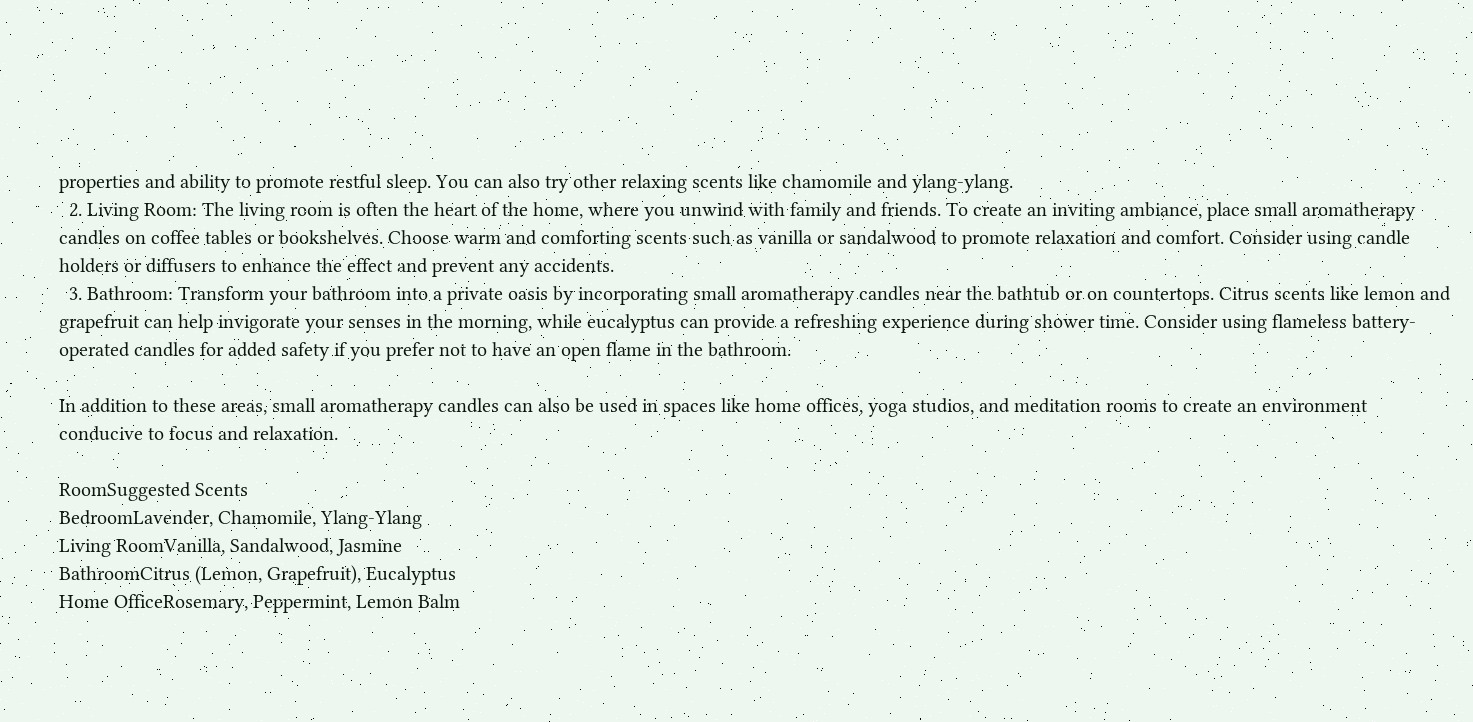properties and ability to promote restful sleep. You can also try other relaxing scents like chamomile and ylang-ylang.
  2. Living Room: The living room is often the heart of the home, where you unwind with family and friends. To create an inviting ambiance, place small aromatherapy candles on coffee tables or bookshelves. Choose warm and comforting scents such as vanilla or sandalwood to promote relaxation and comfort. Consider using candle holders or diffusers to enhance the effect and prevent any accidents.
  3. Bathroom: Transform your bathroom into a private oasis by incorporating small aromatherapy candles near the bathtub or on countertops. Citrus scents like lemon and grapefruit can help invigorate your senses in the morning, while eucalyptus can provide a refreshing experience during shower time. Consider using flameless battery-operated candles for added safety if you prefer not to have an open flame in the bathroom.

In addition to these areas, small aromatherapy candles can also be used in spaces like home offices, yoga studios, and meditation rooms to create an environment conducive to focus and relaxation.

RoomSuggested Scents
BedroomLavender, Chamomile, Ylang-Ylang
Living RoomVanilla, Sandalwood, Jasmine
BathroomCitrus (Lemon, Grapefruit), Eucalyptus
Home OfficeRosemary, Peppermint, Lemon Balm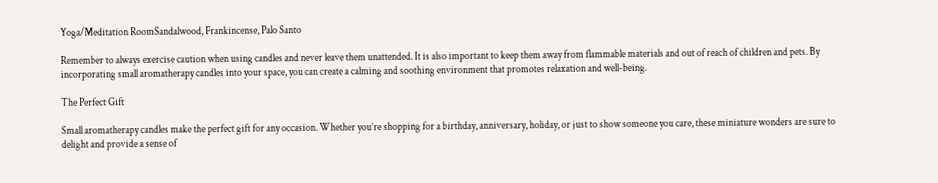Yoga/Meditation RoomSandalwood, Frankincense, Palo Santo

Remember to always exercise caution when using candles and never leave them unattended. It is also important to keep them away from flammable materials and out of reach of children and pets. By incorporating small aromatherapy candles into your space, you can create a calming and soothing environment that promotes relaxation and well-being.

The Perfect Gift

Small aromatherapy candles make the perfect gift for any occasion. Whether you’re shopping for a birthday, anniversary, holiday, or just to show someone you care, these miniature wonders are sure to delight and provide a sense of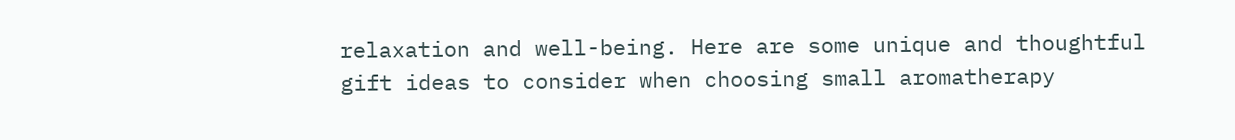relaxation and well-being. Here are some unique and thoughtful gift ideas to consider when choosing small aromatherapy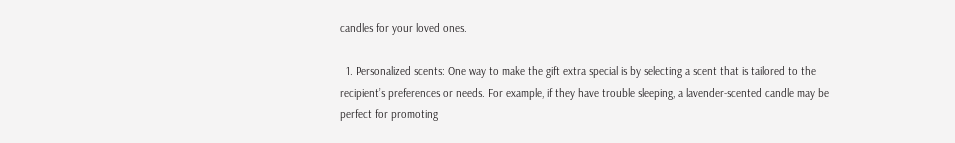candles for your loved ones.

  1. Personalized scents: One way to make the gift extra special is by selecting a scent that is tailored to the recipient’s preferences or needs. For example, if they have trouble sleeping, a lavender-scented candle may be perfect for promoting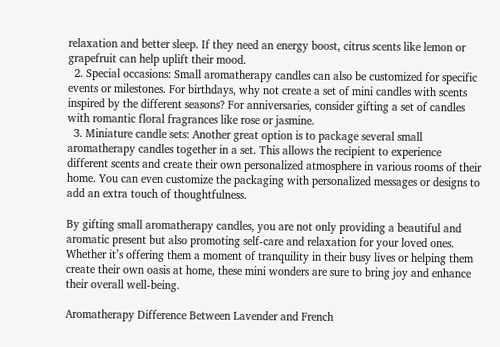relaxation and better sleep. If they need an energy boost, citrus scents like lemon or grapefruit can help uplift their mood.
  2. Special occasions: Small aromatherapy candles can also be customized for specific events or milestones. For birthdays, why not create a set of mini candles with scents inspired by the different seasons? For anniversaries, consider gifting a set of candles with romantic floral fragrances like rose or jasmine.
  3. Miniature candle sets: Another great option is to package several small aromatherapy candles together in a set. This allows the recipient to experience different scents and create their own personalized atmosphere in various rooms of their home. You can even customize the packaging with personalized messages or designs to add an extra touch of thoughtfulness.

By gifting small aromatherapy candles, you are not only providing a beautiful and aromatic present but also promoting self-care and relaxation for your loved ones. Whether it’s offering them a moment of tranquility in their busy lives or helping them create their own oasis at home, these mini wonders are sure to bring joy and enhance their overall well-being.

Aromatherapy Difference Between Lavender and French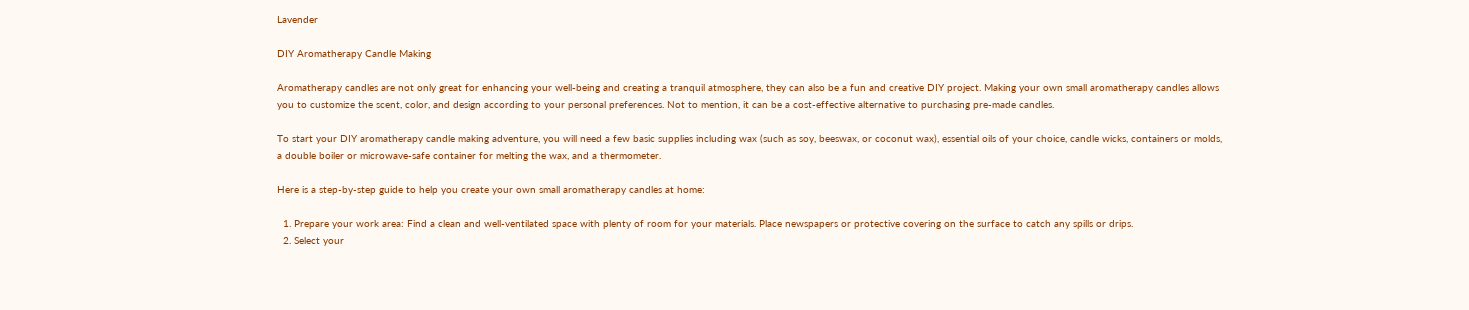Lavender

DIY Aromatherapy Candle Making

Aromatherapy candles are not only great for enhancing your well-being and creating a tranquil atmosphere, they can also be a fun and creative DIY project. Making your own small aromatherapy candles allows you to customize the scent, color, and design according to your personal preferences. Not to mention, it can be a cost-effective alternative to purchasing pre-made candles.

To start your DIY aromatherapy candle making adventure, you will need a few basic supplies including wax (such as soy, beeswax, or coconut wax), essential oils of your choice, candle wicks, containers or molds, a double boiler or microwave-safe container for melting the wax, and a thermometer.

Here is a step-by-step guide to help you create your own small aromatherapy candles at home:

  1. Prepare your work area: Find a clean and well-ventilated space with plenty of room for your materials. Place newspapers or protective covering on the surface to catch any spills or drips.
  2. Select your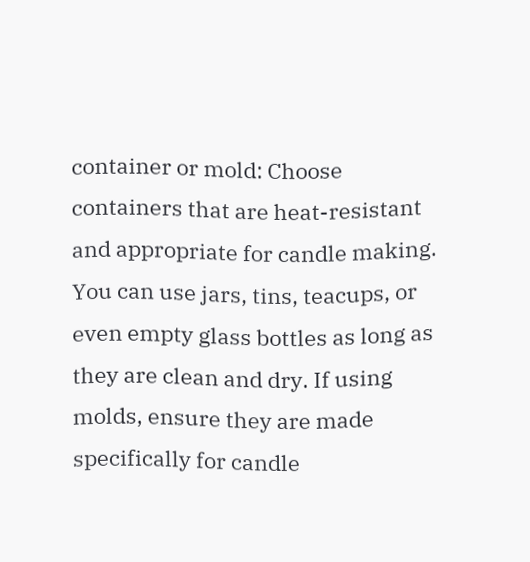container or mold: Choose containers that are heat-resistant and appropriate for candle making. You can use jars, tins, teacups, or even empty glass bottles as long as they are clean and dry. If using molds, ensure they are made specifically for candle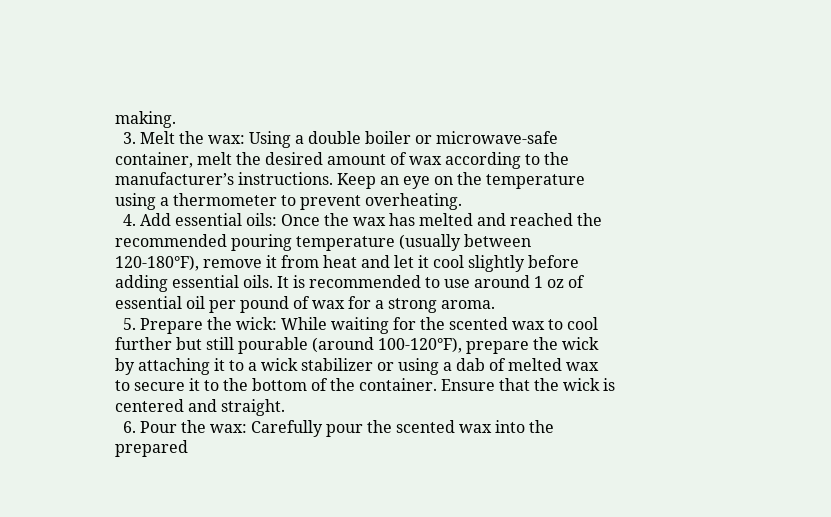making.
  3. Melt the wax: Using a double boiler or microwave-safe container, melt the desired amount of wax according to the manufacturer’s instructions. Keep an eye on the temperature using a thermometer to prevent overheating.
  4. Add essential oils: Once the wax has melted and reached the recommended pouring temperature (usually between 120-180°F), remove it from heat and let it cool slightly before adding essential oils. It is recommended to use around 1 oz of essential oil per pound of wax for a strong aroma.
  5. Prepare the wick: While waiting for the scented wax to cool further but still pourable (around 100-120°F), prepare the wick by attaching it to a wick stabilizer or using a dab of melted wax to secure it to the bottom of the container. Ensure that the wick is centered and straight.
  6. Pour the wax: Carefully pour the scented wax into the prepared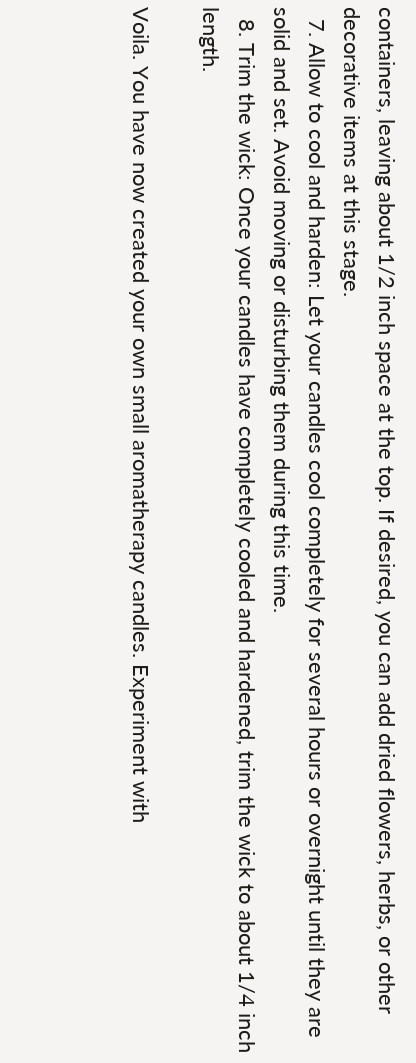containers, leaving about 1/2 inch space at the top. If desired, you can add dried flowers, herbs, or other decorative items at this stage.
  7. Allow to cool and harden: Let your candles cool completely for several hours or overnight until they are solid and set. Avoid moving or disturbing them during this time.
  8. Trim the wick: Once your candles have completely cooled and hardened, trim the wick to about 1/4 inch length.

Voila. You have now created your own small aromatherapy candles. Experiment with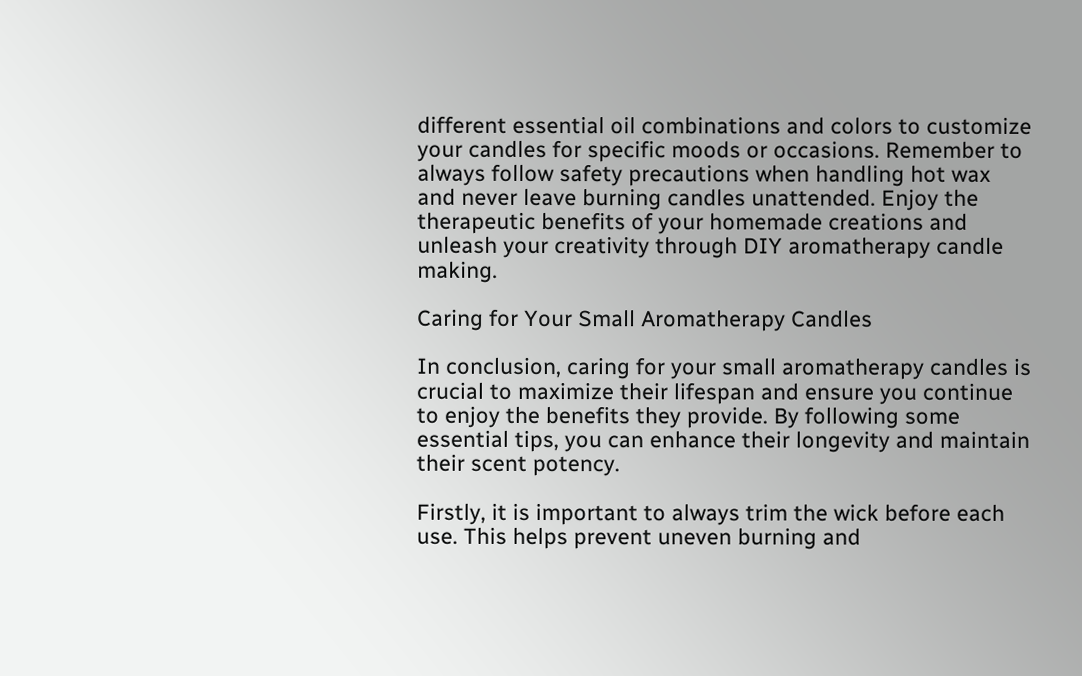different essential oil combinations and colors to customize your candles for specific moods or occasions. Remember to always follow safety precautions when handling hot wax and never leave burning candles unattended. Enjoy the therapeutic benefits of your homemade creations and unleash your creativity through DIY aromatherapy candle making.

Caring for Your Small Aromatherapy Candles

In conclusion, caring for your small aromatherapy candles is crucial to maximize their lifespan and ensure you continue to enjoy the benefits they provide. By following some essential tips, you can enhance their longevity and maintain their scent potency.

Firstly, it is important to always trim the wick before each use. This helps prevent uneven burning and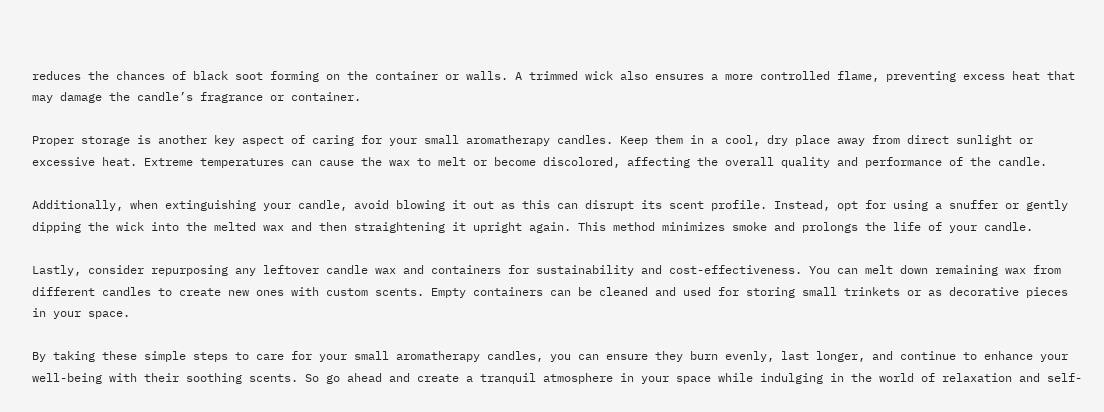reduces the chances of black soot forming on the container or walls. A trimmed wick also ensures a more controlled flame, preventing excess heat that may damage the candle’s fragrance or container.

Proper storage is another key aspect of caring for your small aromatherapy candles. Keep them in a cool, dry place away from direct sunlight or excessive heat. Extreme temperatures can cause the wax to melt or become discolored, affecting the overall quality and performance of the candle.

Additionally, when extinguishing your candle, avoid blowing it out as this can disrupt its scent profile. Instead, opt for using a snuffer or gently dipping the wick into the melted wax and then straightening it upright again. This method minimizes smoke and prolongs the life of your candle.

Lastly, consider repurposing any leftover candle wax and containers for sustainability and cost-effectiveness. You can melt down remaining wax from different candles to create new ones with custom scents. Empty containers can be cleaned and used for storing small trinkets or as decorative pieces in your space.

By taking these simple steps to care for your small aromatherapy candles, you can ensure they burn evenly, last longer, and continue to enhance your well-being with their soothing scents. So go ahead and create a tranquil atmosphere in your space while indulging in the world of relaxation and self-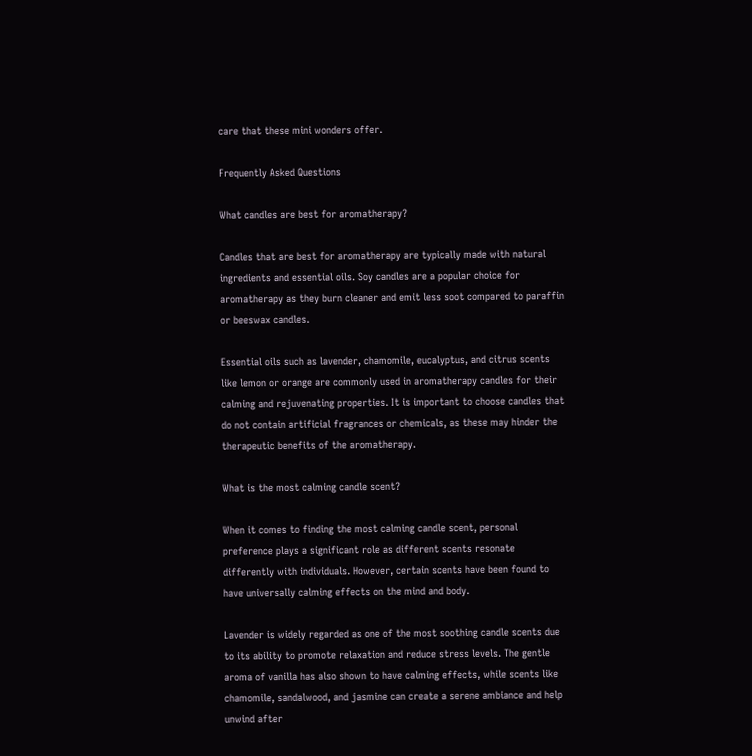care that these mini wonders offer.

Frequently Asked Questions

What candles are best for aromatherapy?

Candles that are best for aromatherapy are typically made with natural ingredients and essential oils. Soy candles are a popular choice for aromatherapy as they burn cleaner and emit less soot compared to paraffin or beeswax candles.

Essential oils such as lavender, chamomile, eucalyptus, and citrus scents like lemon or orange are commonly used in aromatherapy candles for their calming and rejuvenating properties. It is important to choose candles that do not contain artificial fragrances or chemicals, as these may hinder the therapeutic benefits of the aromatherapy.

What is the most calming candle scent?

When it comes to finding the most calming candle scent, personal preference plays a significant role as different scents resonate differently with individuals. However, certain scents have been found to have universally calming effects on the mind and body.

Lavender is widely regarded as one of the most soothing candle scents due to its ability to promote relaxation and reduce stress levels. The gentle aroma of vanilla has also shown to have calming effects, while scents like chamomile, sandalwood, and jasmine can create a serene ambiance and help unwind after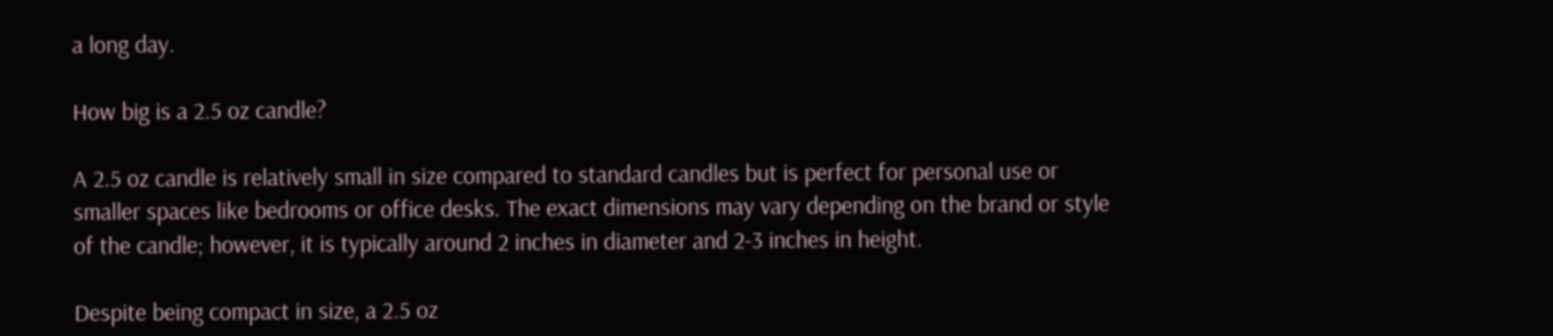a long day.

How big is a 2.5 oz candle?

A 2.5 oz candle is relatively small in size compared to standard candles but is perfect for personal use or smaller spaces like bedrooms or office desks. The exact dimensions may vary depending on the brand or style of the candle; however, it is typically around 2 inches in diameter and 2-3 inches in height.

Despite being compact in size, a 2.5 oz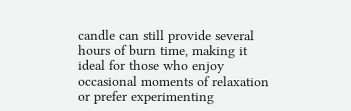candle can still provide several hours of burn time, making it ideal for those who enjoy occasional moments of relaxation or prefer experimenting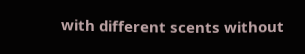with different scents without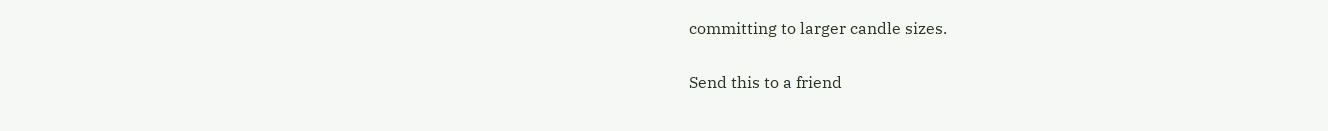committing to larger candle sizes.

Send this to a friend